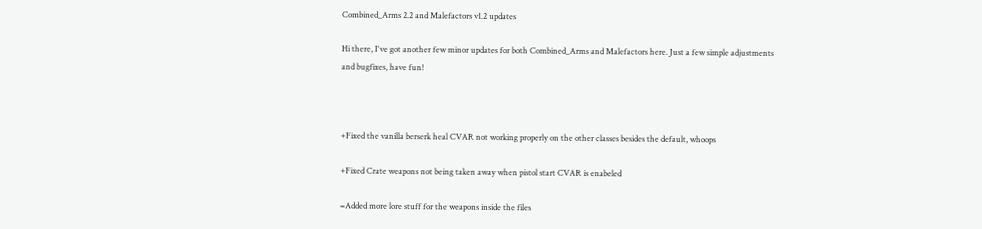Combined_Arms 2.2 and Malefactors v1.2 updates

Hi there, I've got another few minor updates for both Combined_Arms and Malefactors here. Just a few simple adjustments and bugfixes, have fun!



+Fixed the vanilla berserk heal CVAR not working properly on the other classes besides the default, whoops

+Fixed Crate weapons not being taken away when pistol start CVAR is enabeled

=Added more lore stuff for the weapons inside the files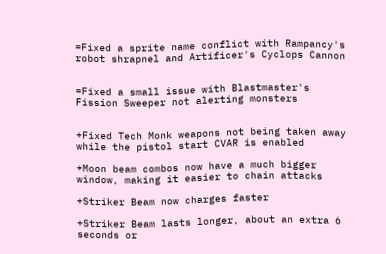=Fixed a sprite name conflict with Rampancy's robot shrapnel and Artificer's Cyclops Cannon


=Fixed a small issue with Blastmaster's Fission Sweeper not alerting monsters


+Fixed Tech Monk weapons not being taken away while the pistol start CVAR is enabled

+Moon beam combos now have a much bigger window, making it easier to chain attacks

+Striker Beam now charges faster

+Striker Beam lasts longer, about an extra 6 seconds or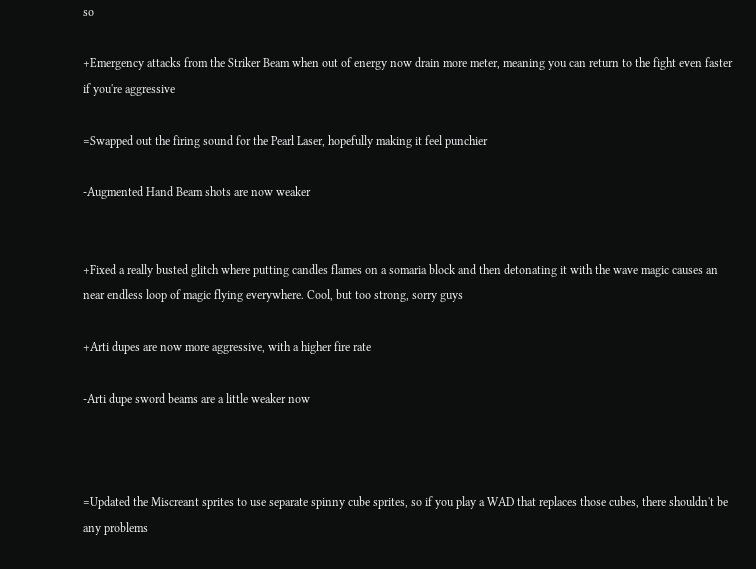so

+Emergency attacks from the Striker Beam when out of energy now drain more meter, meaning you can return to the fight even faster if you're aggressive

=Swapped out the firing sound for the Pearl Laser, hopefully making it feel punchier

-Augmented Hand Beam shots are now weaker


+Fixed a really busted glitch where putting candles flames on a somaria block and then detonating it with the wave magic causes an near endless loop of magic flying everywhere. Cool, but too strong, sorry guys

+Arti dupes are now more aggressive, with a higher fire rate

-Arti dupe sword beams are a little weaker now



=Updated the Miscreant sprites to use separate spinny cube sprites, so if you play a WAD that replaces those cubes, there shouldn't be any problems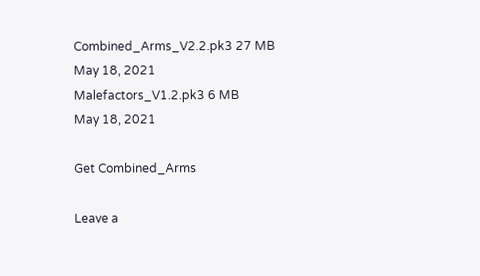Combined_Arms_V2.2.pk3 27 MB
May 18, 2021
Malefactors_V1.2.pk3 6 MB
May 18, 2021

Get Combined_Arms

Leave a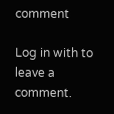comment

Log in with to leave a comment.